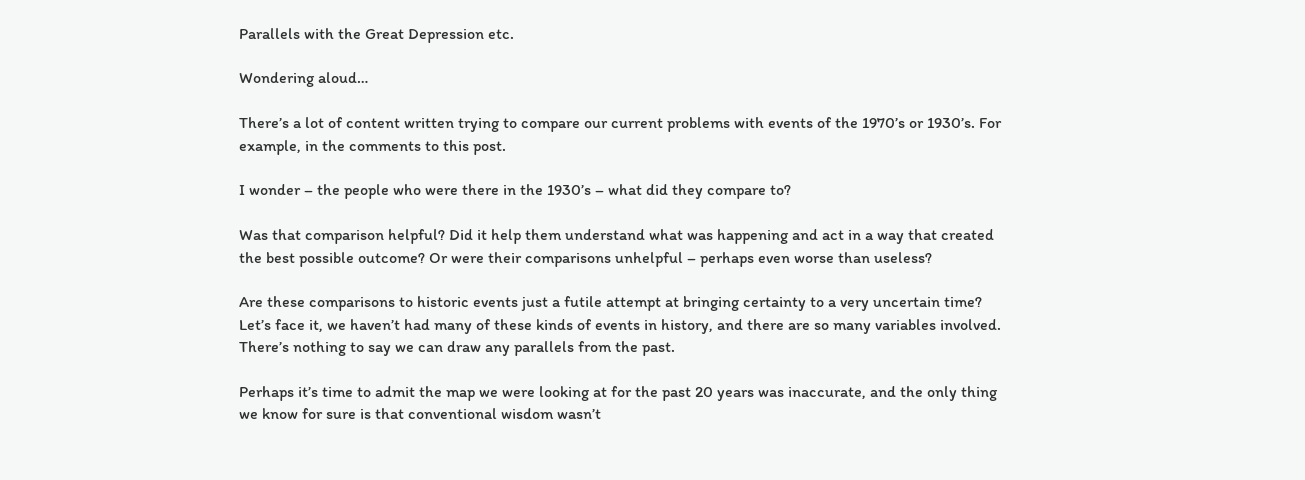Parallels with the Great Depression etc.

Wondering aloud…

There’s a lot of content written trying to compare our current problems with events of the 1970’s or 1930’s. For example, in the comments to this post.

I wonder – the people who were there in the 1930’s – what did they compare to?

Was that comparison helpful? Did it help them understand what was happening and act in a way that created the best possible outcome? Or were their comparisons unhelpful – perhaps even worse than useless?

Are these comparisons to historic events just a futile attempt at bringing certainty to a very uncertain time? Let’s face it, we haven’t had many of these kinds of events in history, and there are so many variables involved. There’s nothing to say we can draw any parallels from the past.

Perhaps it’s time to admit the map we were looking at for the past 20 years was inaccurate, and the only thing we know for sure is that conventional wisdom wasn’t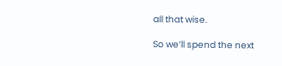all that wise.

So we’ll spend the next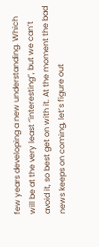few years developing a new understanding. Which will be at the very least “interesting”, but we can’t avoid it, so best get on with it. At the moment the bad news keeps on coming, let’s figure out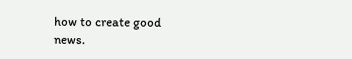how to create good news.